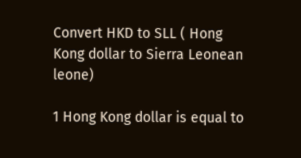Convert HKD to SLL ( Hong Kong dollar to Sierra Leonean leone)

1 Hong Kong dollar is equal to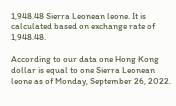1,948.48 Sierra Leonean leone. It is calculated based on exchange rate of 1,948.48.

According to our data one Hong Kong dollar is equal to one Sierra Leonean leone as of Monday, September 26, 2022.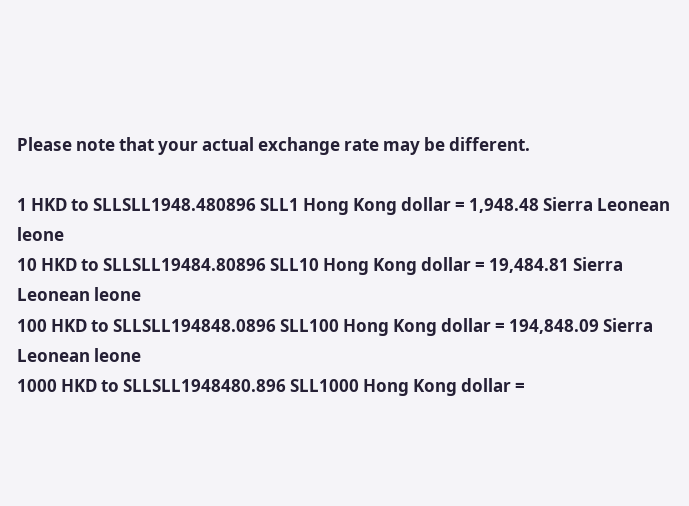Please note that your actual exchange rate may be different.

1 HKD to SLLSLL1948.480896 SLL1 Hong Kong dollar = 1,948.48 Sierra Leonean leone
10 HKD to SLLSLL19484.80896 SLL10 Hong Kong dollar = 19,484.81 Sierra Leonean leone
100 HKD to SLLSLL194848.0896 SLL100 Hong Kong dollar = 194,848.09 Sierra Leonean leone
1000 HKD to SLLSLL1948480.896 SLL1000 Hong Kong dollar =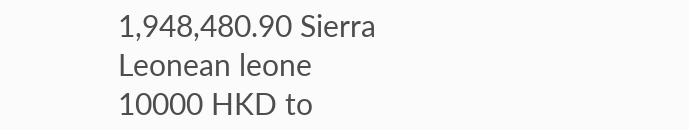1,948,480.90 Sierra Leonean leone
10000 HKD to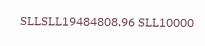SLLSLL19484808.96 SLL10000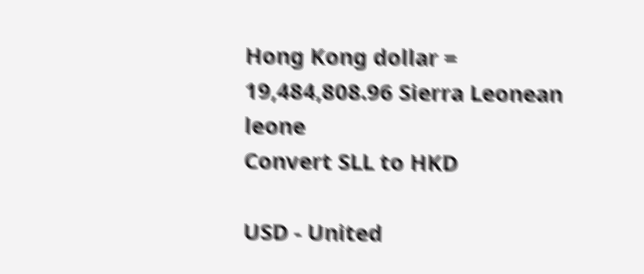Hong Kong dollar = 19,484,808.96 Sierra Leonean leone
Convert SLL to HKD

USD - United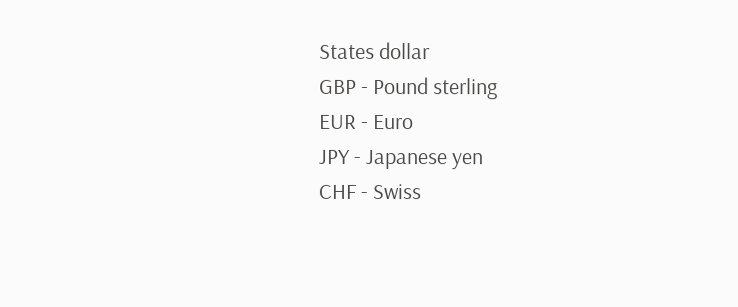States dollar
GBP - Pound sterling
EUR - Euro
JPY - Japanese yen
CHF - Swiss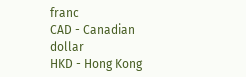franc
CAD - Canadian dollar
HKD - Hong Kong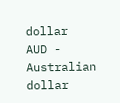dollar
AUD - Australian dollar